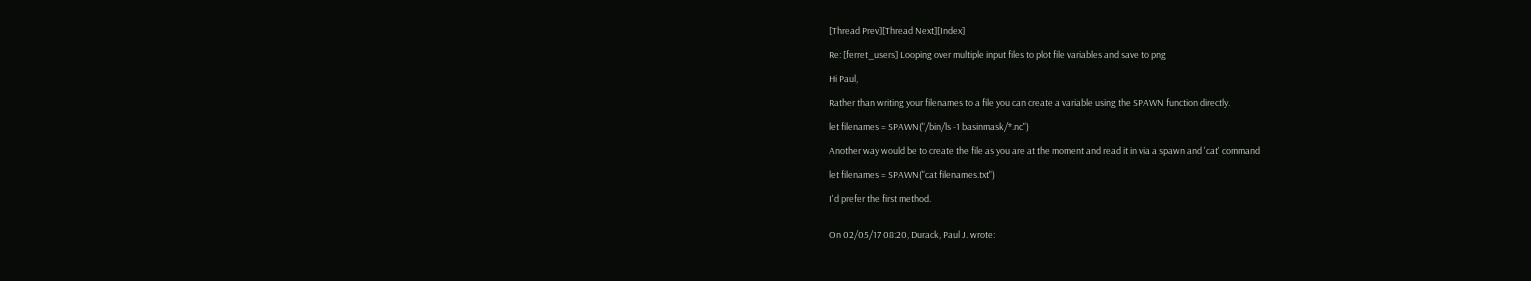[Thread Prev][Thread Next][Index]

Re: [ferret_users] Looping over multiple input files to plot file variables and save to png

Hi Paul,

Rather than writing your filenames to a file you can create a variable using the SPAWN function directly.

let filenames = SPAWN("/bin/ls -1 basinmask/*.nc")

Another way would be to create the file as you are at the moment and read it in via a spawn and 'cat' command

let filenames = SPAWN("cat filenames.txt")

I'd prefer the first method.


On 02/05/17 08:20, Durack, Paul J. wrote: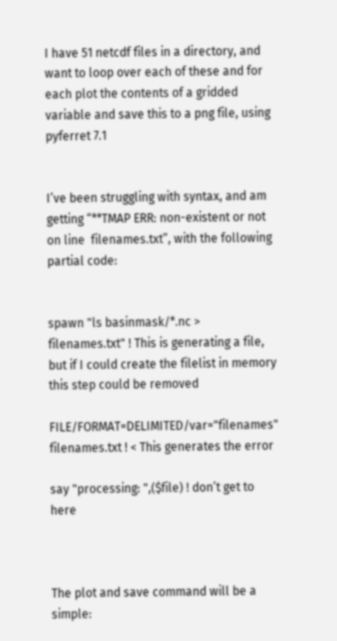I have 51 netcdf files in a directory, and want to loop over each of these and for each plot the contents of a gridded variable and save this to a png file, using pyferret 7.1


I’ve been struggling with syntax, and am getting “**TMAP ERR: non-existent or not on line  filenames.txt”, with the following partial code:


spawn "ls basinmask/*.nc > filenames.txt" ! This is generating a file, but if I could create the filelist in memory this step could be removed

FILE/FORMAT=DELIMITED/var="filenames" filenames.txt ! < This generates the error

say "processing: ",($file) ! don’t get to here



The plot and save command will be a simple: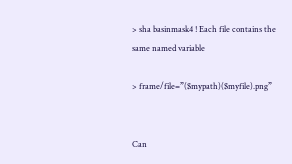> sha basinmask4 ! Each file contains the same named variable

> frame/file=”($mypath)($myfile).png”


Can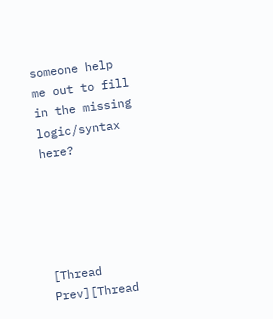someone help me out to fill in the missing logic/syntax here?





[Thread Prev][Thread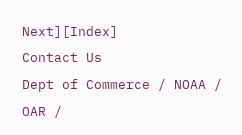Next][Index]
Contact Us
Dept of Commerce / NOAA / OAR /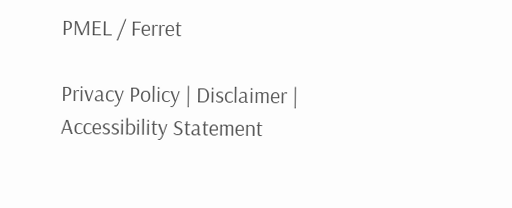PMEL / Ferret

Privacy Policy | Disclaimer | Accessibility Statement